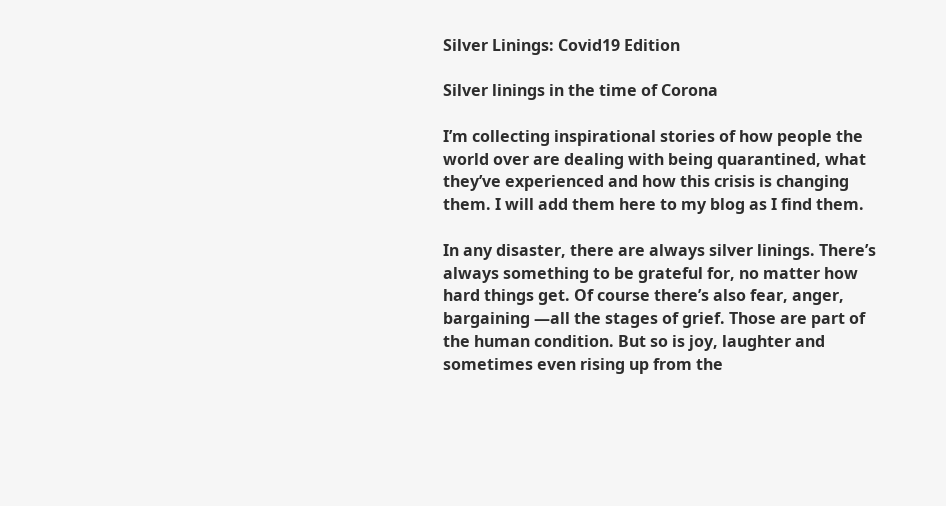Silver Linings: Covid19 Edition

Silver linings in the time of Corona

I’m collecting inspirational stories of how people the world over are dealing with being quarantined, what they’ve experienced and how this crisis is changing them. I will add them here to my blog as I find them.

In any disaster, there are always silver linings. There’s always something to be grateful for, no matter how hard things get. Of course there’s also fear, anger, bargaining —all the stages of grief. Those are part of the human condition. But so is joy, laughter and sometimes even rising up from the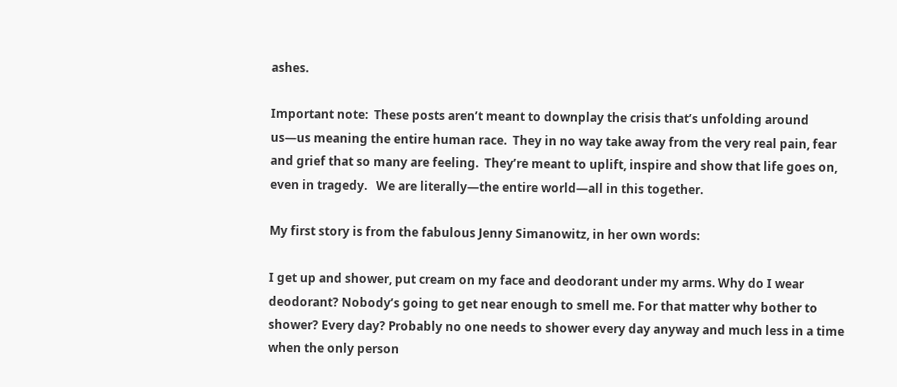ashes.

Important note:  These posts aren’t meant to downplay the crisis that’s unfolding around us—us meaning the entire human race.  They in no way take away from the very real pain, fear and grief that so many are feeling.  They’re meant to uplift, inspire and show that life goes on, even in tragedy.   We are literally—the entire world—all in this together.

My first story is from the fabulous Jenny Simanowitz, in her own words:

I get up and shower, put cream on my face and deodorant under my arms. Why do I wear deodorant? Nobody’s going to get near enough to smell me. For that matter why bother to shower? Every day? Probably no one needs to shower every day anyway and much less in a time when the only person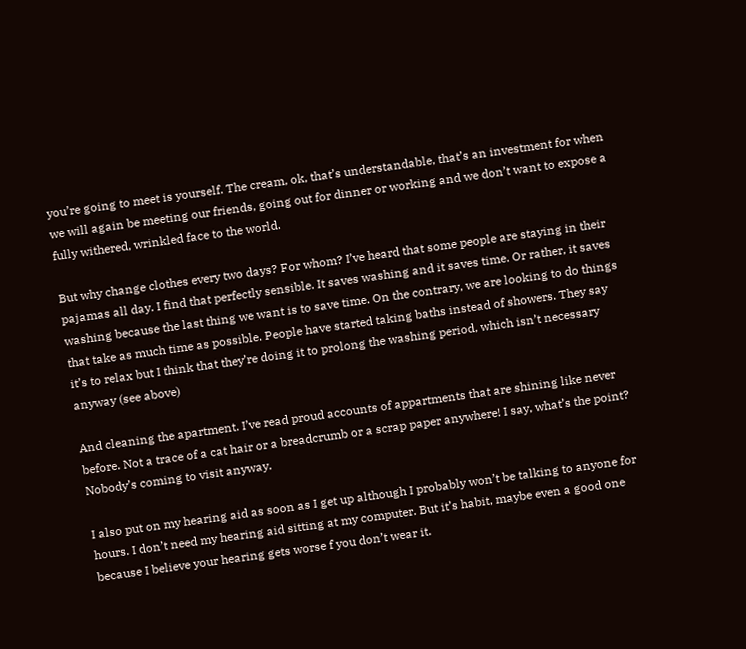you’re going to meet is yourself. The cream, ok, that’s understandable, that’s an investment for when we will again be meeting our friends, going out for dinner or working and we don’t want to expose a fully withered, wrinkled face to the world.

But why change clothes every two days? For whom? I’ve heard that some people are staying in their pajamas all day. I find that perfectly sensible. It saves washing and it saves time. Or rather, it saves washing because the last thing we want is to save time. On the contrary, we are looking to do things that take as much time as possible. People have started taking baths instead of showers. They say it’s to relax but I think that they’re doing it to prolong the washing period, which isn’t necessary anyway (see above)

And cleaning the apartment. I’ve read proud accounts of appartments that are shining like never before. Not a trace of a cat hair or a breadcrumb or a scrap paper anywhere! I say, what’s the point? Nobody’s coming to visit anyway.

I also put on my hearing aid as soon as I get up although I probably won’t be talking to anyone for hours. I don’t need my hearing aid sitting at my computer. But it’s habit, maybe even a good one because I believe your hearing gets worse f you don’t wear it.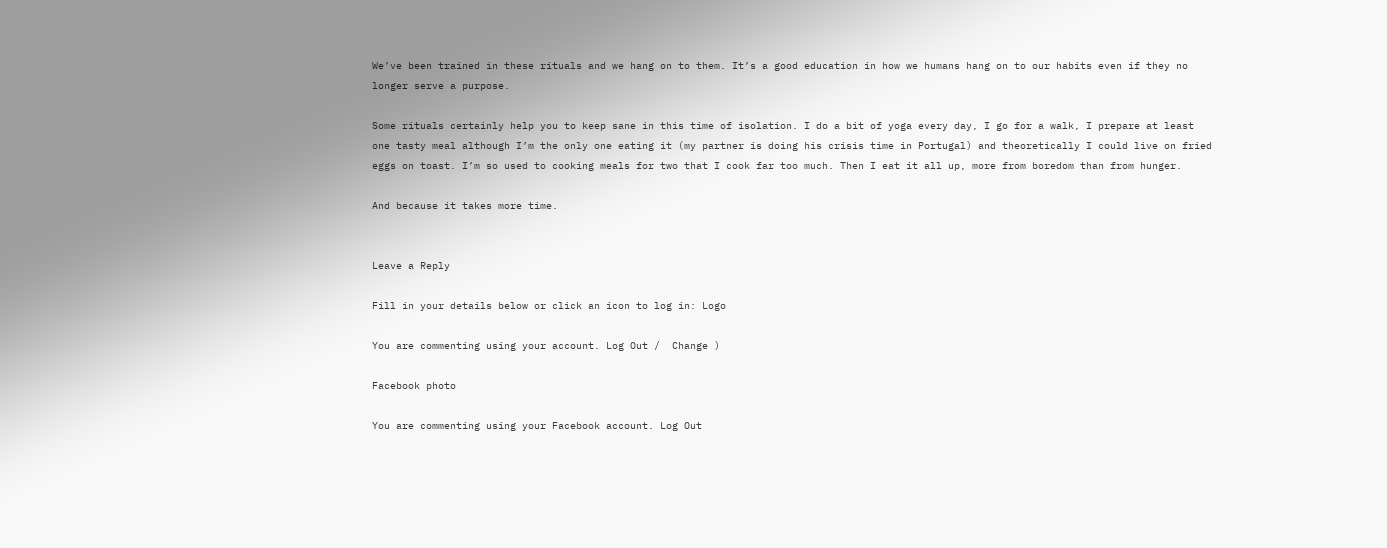We’ve been trained in these rituals and we hang on to them. It’s a good education in how we humans hang on to our habits even if they no longer serve a purpose.

Some rituals certainly help you to keep sane in this time of isolation. I do a bit of yoga every day, I go for a walk, I prepare at least one tasty meal although I’m the only one eating it (my partner is doing his crisis time in Portugal) and theoretically I could live on fried eggs on toast. I’m so used to cooking meals for two that I cook far too much. Then I eat it all up, more from boredom than from hunger.

And because it takes more time.


Leave a Reply

Fill in your details below or click an icon to log in: Logo

You are commenting using your account. Log Out /  Change )

Facebook photo

You are commenting using your Facebook account. Log Out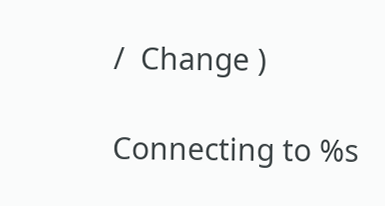/  Change )

Connecting to %s